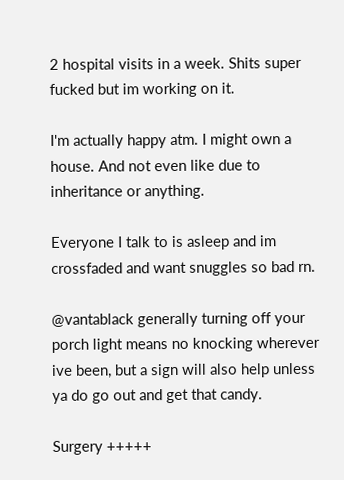2 hospital visits in a week. Shits super fucked but im working on it.

I'm actually happy atm. I might own a house. And not even like due to inheritance or anything.

Everyone I talk to is asleep and im crossfaded and want snuggles so bad rn.

@vantablack generally turning off your porch light means no knocking wherever ive been, but a sign will also help unless ya do go out and get that candy.

Surgery +++++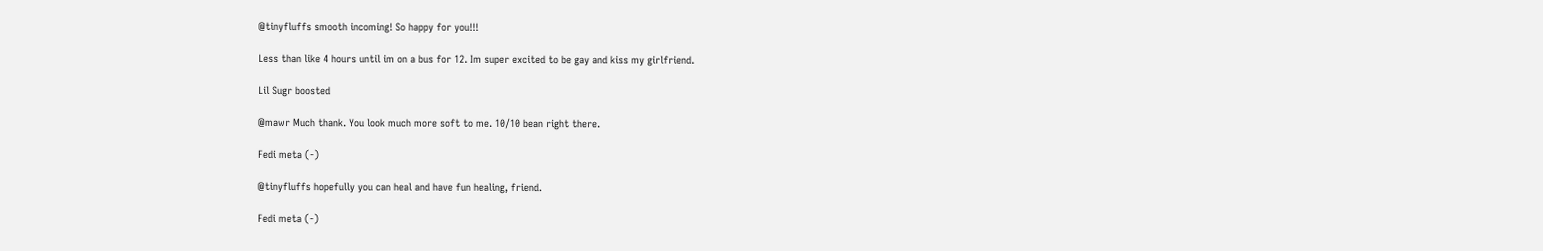@tinyfluffs smooth incoming! So happy for you!!!

Less than like 4 hours until im on a bus for 12. Im super excited to be gay and kiss my girlfriend.

Lil Sugr boosted

@mawr Much thank. You look much more soft to me. 10/10 bean right there.

Fedi meta (-)

@tinyfluffs hopefully you can heal and have fun healing, friend.

Fedi meta (-)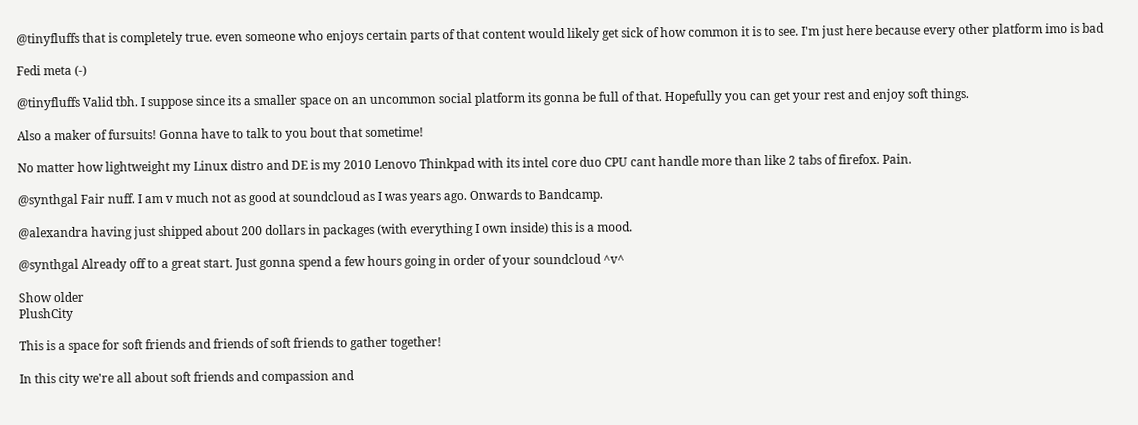@tinyfluffs that is completely true. even someone who enjoys certain parts of that content would likely get sick of how common it is to see. I'm just here because every other platform imo is bad

Fedi meta (-)

@tinyfluffs Valid tbh. I suppose since its a smaller space on an uncommon social platform its gonna be full of that. Hopefully you can get your rest and enjoy soft things.

Also a maker of fursuits! Gonna have to talk to you bout that sometime!

No matter how lightweight my Linux distro and DE is my 2010 Lenovo Thinkpad with its intel core duo CPU cant handle more than like 2 tabs of firefox. Pain.

@synthgal Fair nuff. I am v much not as good at soundcloud as I was years ago. Onwards to Bandcamp.

@alexandra having just shipped about 200 dollars in packages (with everything I own inside) this is a mood.

@synthgal Already off to a great start. Just gonna spend a few hours going in order of your soundcloud ^v^

Show older
PlushCity

This is a space for soft friends and friends of soft friends to gather together!

In this city we're all about soft friends and compassion and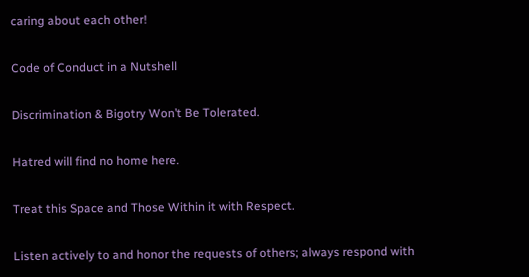caring about each other!

Code of Conduct in a Nutshell

Discrimination & Bigotry Won’t Be Tolerated.

Hatred will find no home here.

Treat this Space and Those Within it with Respect.

Listen actively to and honor the requests of others; always respond with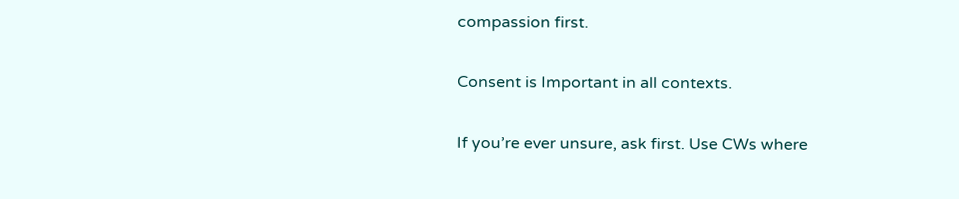compassion first.

Consent is Important in all contexts.

If you’re ever unsure, ask first. Use CWs where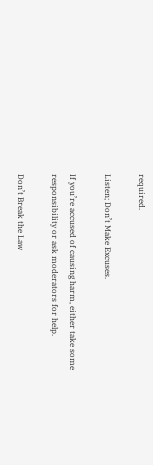required.

Listen; Don’t Make Excuses.

If you’re accused of causing harm, either take some responsibility or ask moderators for help.

Don’t Break the Law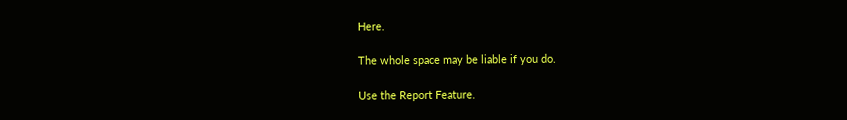Here.

The whole space may be liable if you do.

Use the Report Feature.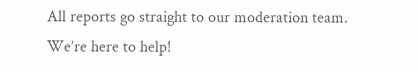All reports go straight to our moderation team. We’re here to help!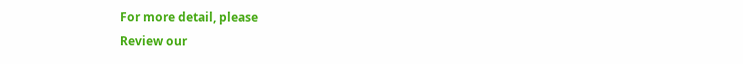For more detail, please
Review our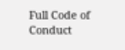Full Code of Conduct